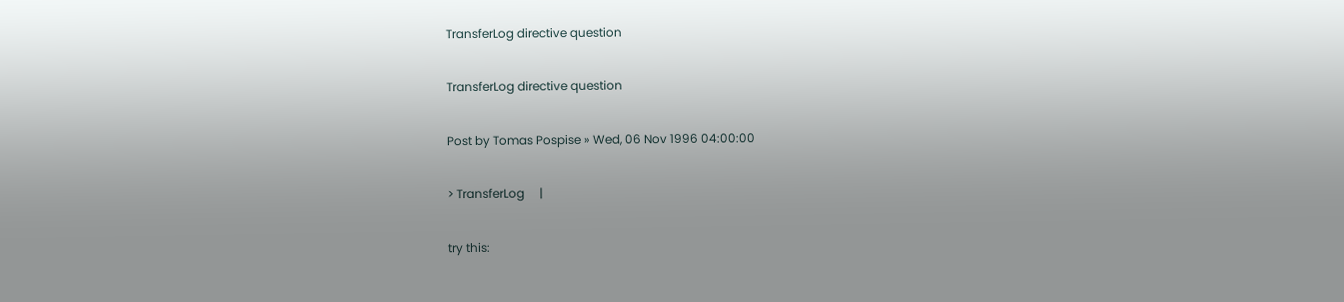TransferLog directive question

TransferLog directive question

Post by Tomas Pospise » Wed, 06 Nov 1996 04:00:00

> TransferLog     |

try this: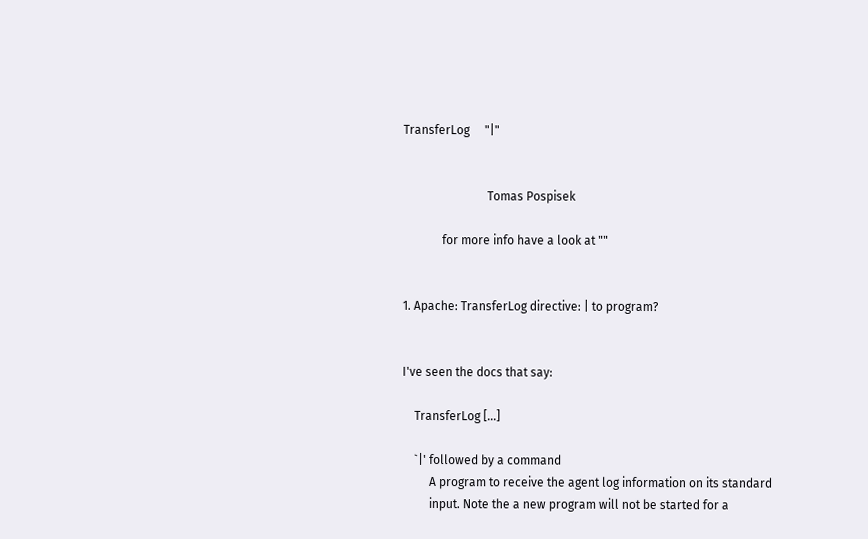TransferLog     "|"


                            Tomas Pospisek

             for more info have a look at ""


1. Apache: TransferLog directive: | to program?


I've seen the docs that say:

    TransferLog [...]

    `|' followed by a command
         A program to receive the agent log information on its standard
         input. Note the a new program will not be started for a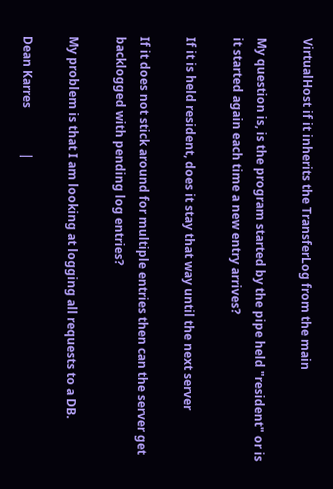VirtualHost if it inherits the TransferLog from the main

My question is, is the program started by the pipe held "resident" or is
it started again each time a new entry arrives?

If it is held resident, does it stay that way until the next server

If it does not stick around for multiple entries then can the server get
backlogged with pending log entries?

My problem is that I am looking at logging all requests to a DB.

Dean Karres               |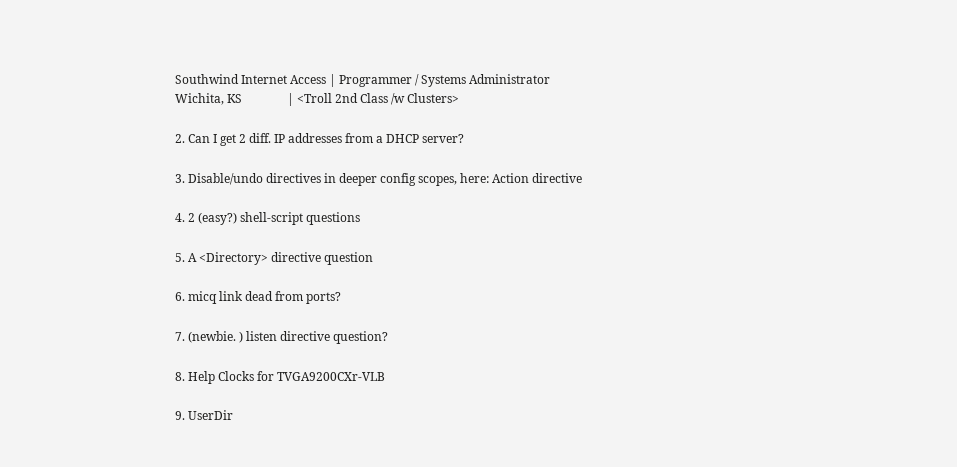Southwind Internet Access | Programmer / Systems Administrator
Wichita, KS               | <Troll 2nd Class /w Clusters>

2. Can I get 2 diff. IP addresses from a DHCP server?

3. Disable/undo directives in deeper config scopes, here: Action directive

4. 2 (easy?) shell-script questions

5. A <Directory> directive question

6. micq link dead from ports?

7. (newbie. ) listen directive question?

8. Help Clocks for TVGA9200CXr-VLB

9. UserDir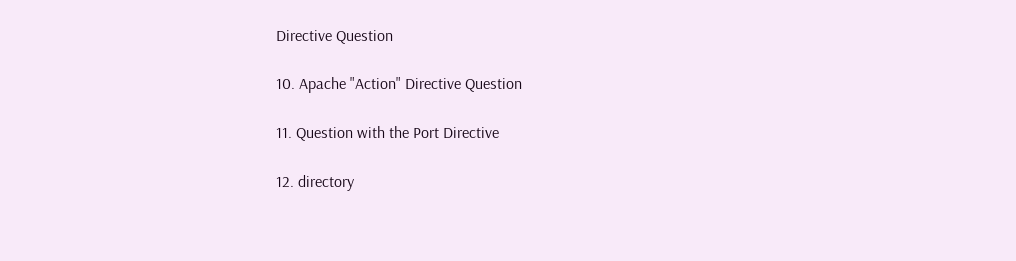Directive Question

10. Apache "Action" Directive Question

11. Question with the Port Directive

12. directory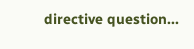directive question...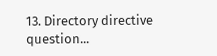13. Directory directive question...